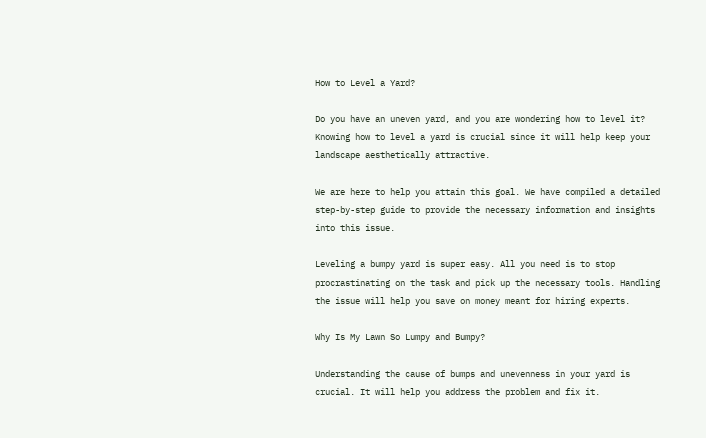How to Level a Yard?

Do you have an uneven yard, and you are wondering how to level it? Knowing how to level a yard is crucial since it will help keep your landscape aesthetically attractive.

We are here to help you attain this goal. We have compiled a detailed step-by-step guide to provide the necessary information and insights into this issue.

Leveling a bumpy yard is super easy. All you need is to stop procrastinating on the task and pick up the necessary tools. Handling the issue will help you save on money meant for hiring experts.

Why Is My Lawn So Lumpy and Bumpy?

Understanding the cause of bumps and unevenness in your yard is crucial. It will help you address the problem and fix it.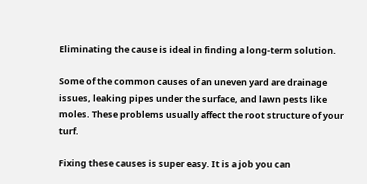Eliminating the cause is ideal in finding a long-term solution.

Some of the common causes of an uneven yard are drainage issues, leaking pipes under the surface, and lawn pests like moles. These problems usually affect the root structure of your turf.

Fixing these causes is super easy. It is a job you can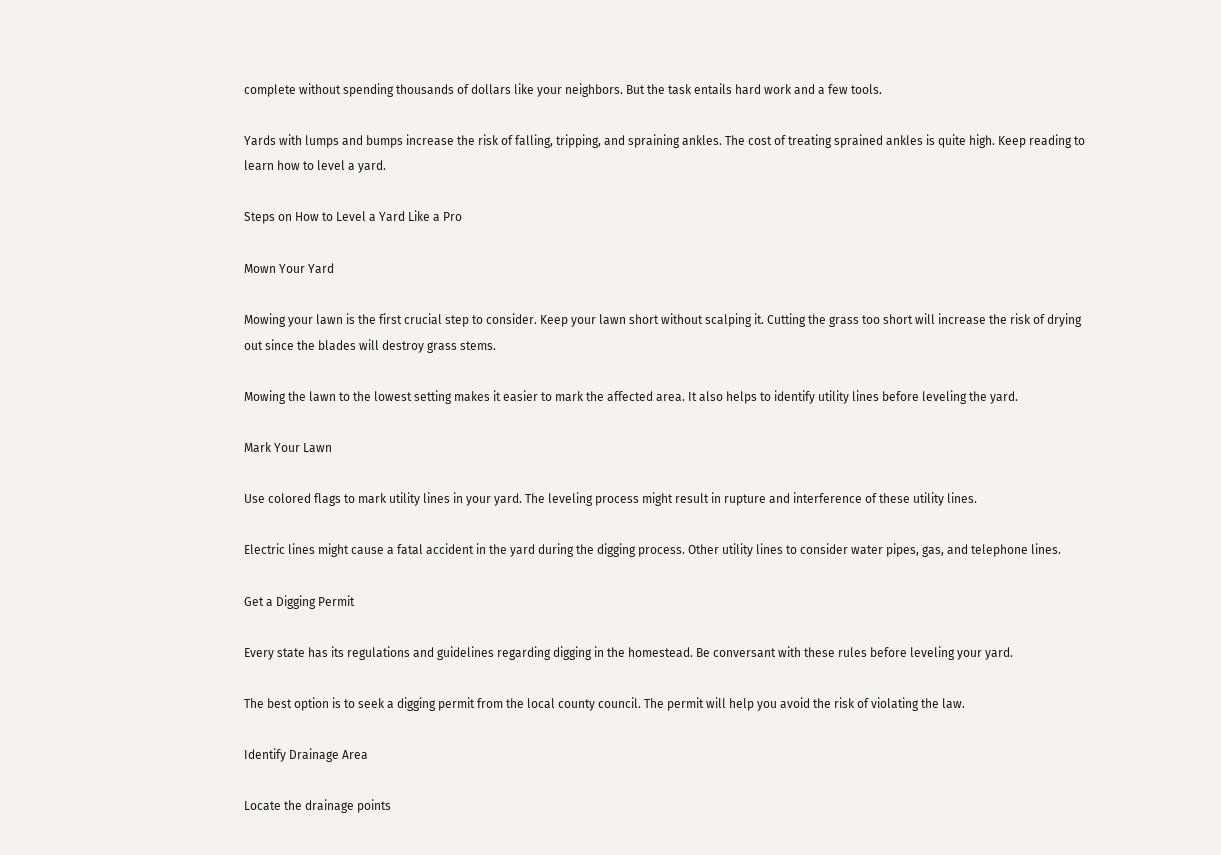complete without spending thousands of dollars like your neighbors. But the task entails hard work and a few tools.

Yards with lumps and bumps increase the risk of falling, tripping, and spraining ankles. The cost of treating sprained ankles is quite high. Keep reading to learn how to level a yard.

Steps on How to Level a Yard Like a Pro

Mown Your Yard

Mowing your lawn is the first crucial step to consider. Keep your lawn short without scalping it. Cutting the grass too short will increase the risk of drying out since the blades will destroy grass stems.

Mowing the lawn to the lowest setting makes it easier to mark the affected area. It also helps to identify utility lines before leveling the yard.

Mark Your Lawn

Use colored flags to mark utility lines in your yard. The leveling process might result in rupture and interference of these utility lines.

Electric lines might cause a fatal accident in the yard during the digging process. Other utility lines to consider water pipes, gas, and telephone lines.

Get a Digging Permit

Every state has its regulations and guidelines regarding digging in the homestead. Be conversant with these rules before leveling your yard.

The best option is to seek a digging permit from the local county council. The permit will help you avoid the risk of violating the law.

Identify Drainage Area

Locate the drainage points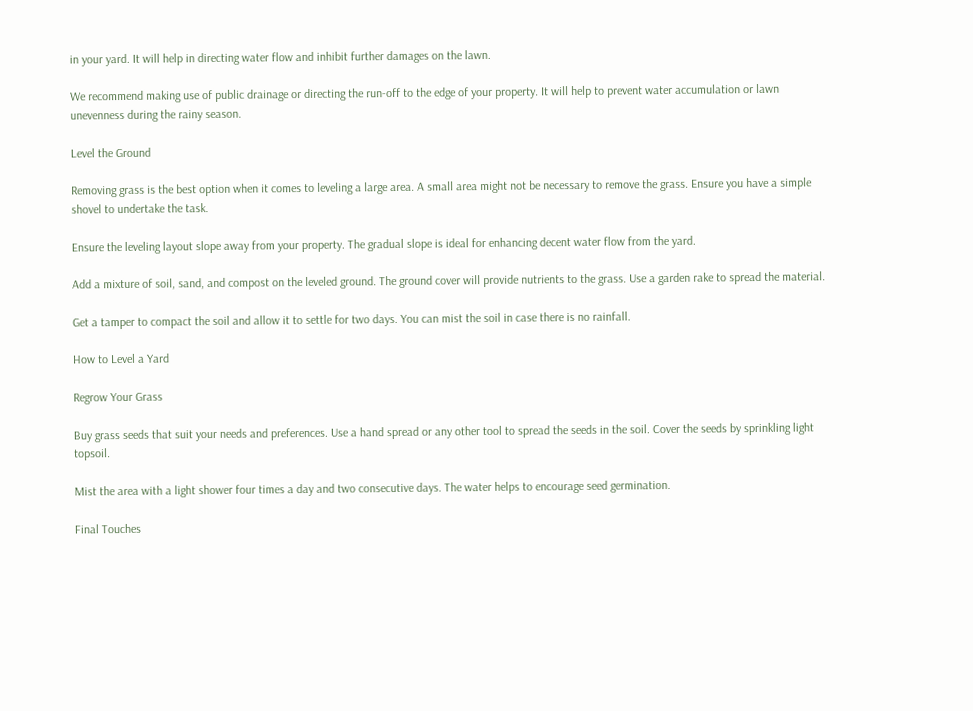in your yard. It will help in directing water flow and inhibit further damages on the lawn.

We recommend making use of public drainage or directing the run-off to the edge of your property. It will help to prevent water accumulation or lawn unevenness during the rainy season.

Level the Ground

Removing grass is the best option when it comes to leveling a large area. A small area might not be necessary to remove the grass. Ensure you have a simple shovel to undertake the task.

Ensure the leveling layout slope away from your property. The gradual slope is ideal for enhancing decent water flow from the yard.

Add a mixture of soil, sand, and compost on the leveled ground. The ground cover will provide nutrients to the grass. Use a garden rake to spread the material.

Get a tamper to compact the soil and allow it to settle for two days. You can mist the soil in case there is no rainfall.

How to Level a Yard

Regrow Your Grass

Buy grass seeds that suit your needs and preferences. Use a hand spread or any other tool to spread the seeds in the soil. Cover the seeds by sprinkling light topsoil.

Mist the area with a light shower four times a day and two consecutive days. The water helps to encourage seed germination.

Final Touches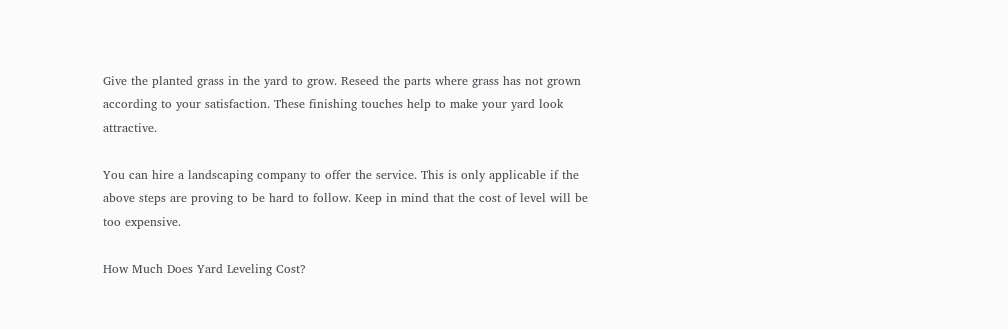Give the planted grass in the yard to grow. Reseed the parts where grass has not grown according to your satisfaction. These finishing touches help to make your yard look attractive.

You can hire a landscaping company to offer the service. This is only applicable if the above steps are proving to be hard to follow. Keep in mind that the cost of level will be too expensive.

How Much Does Yard Leveling Cost?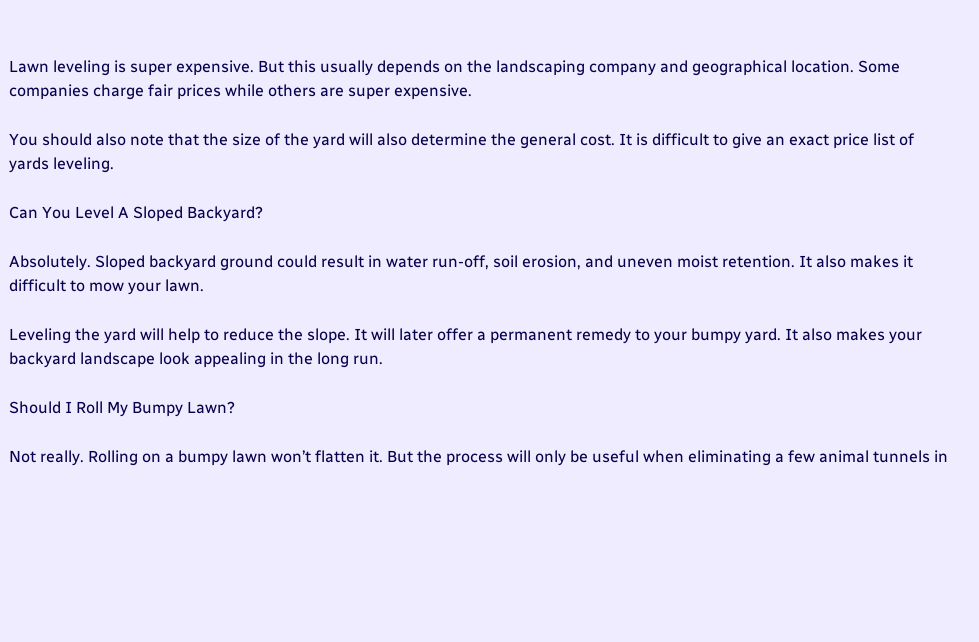Lawn leveling is super expensive. But this usually depends on the landscaping company and geographical location. Some companies charge fair prices while others are super expensive.

You should also note that the size of the yard will also determine the general cost. It is difficult to give an exact price list of yards leveling.

Can You Level A Sloped Backyard?

Absolutely. Sloped backyard ground could result in water run-off, soil erosion, and uneven moist retention. It also makes it difficult to mow your lawn.

Leveling the yard will help to reduce the slope. It will later offer a permanent remedy to your bumpy yard. It also makes your backyard landscape look appealing in the long run.

Should I Roll My Bumpy Lawn?

Not really. Rolling on a bumpy lawn won’t flatten it. But the process will only be useful when eliminating a few animal tunnels in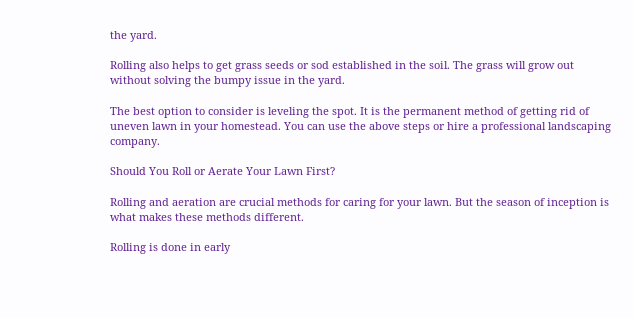the yard.

Rolling also helps to get grass seeds or sod established in the soil. The grass will grow out without solving the bumpy issue in the yard.

The best option to consider is leveling the spot. It is the permanent method of getting rid of uneven lawn in your homestead. You can use the above steps or hire a professional landscaping company.

Should You Roll or Aerate Your Lawn First?

Rolling and aeration are crucial methods for caring for your lawn. But the season of inception is what makes these methods different.

Rolling is done in early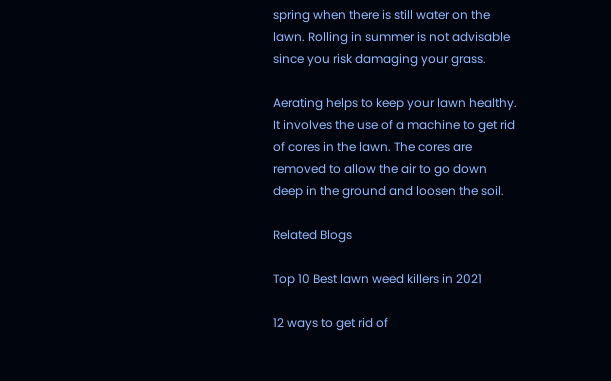spring when there is still water on the lawn. Rolling in summer is not advisable since you risk damaging your grass.

Aerating helps to keep your lawn healthy. It involves the use of a machine to get rid of cores in the lawn. The cores are removed to allow the air to go down deep in the ground and loosen the soil.

Related Blogs

Top 10 Best lawn weed killers in 2021

12 ways to get rid of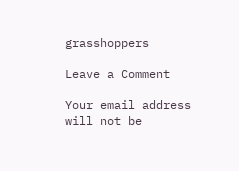grasshoppers

Leave a Comment

Your email address will not be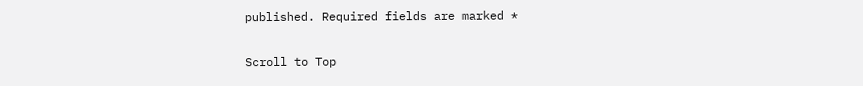published. Required fields are marked *

Scroll to Top